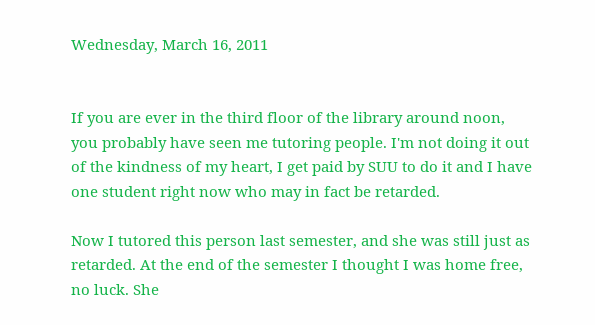Wednesday, March 16, 2011


If you are ever in the third floor of the library around noon, you probably have seen me tutoring people. I'm not doing it out of the kindness of my heart, I get paid by SUU to do it and I have one student right now who may in fact be retarded.

Now I tutored this person last semester, and she was still just as retarded. At the end of the semester I thought I was home free, no luck. She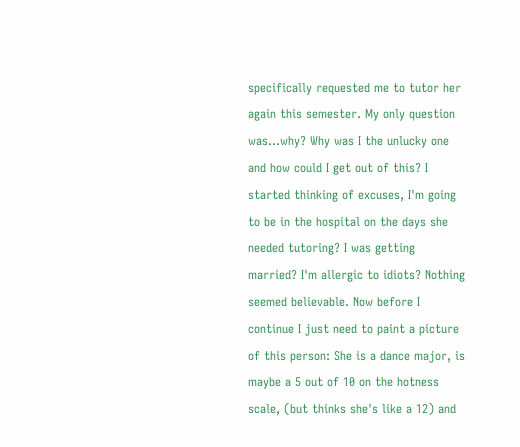specifically requested me to tutor her again this semester. My only question was...why? Why was I the unlucky one and how could I get out of this? I started thinking of excuses, I'm going to be in the hospital on the days she needed tutoring? I was getting married? I'm allergic to idiots? Nothing seemed believable. Now before I continue I just need to paint a picture of this person: She is a dance major, is maybe a 5 out of 10 on the hotness scale, (but thinks she's like a 12) and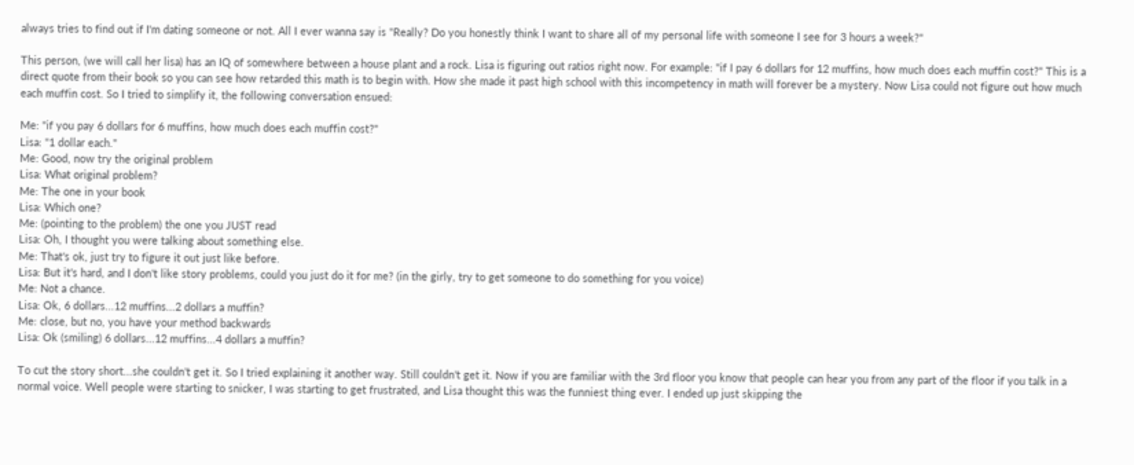always tries to find out if I'm dating someone or not. All I ever wanna say is "Really? Do you honestly think I want to share all of my personal life with someone I see for 3 hours a week?"

This person, (we will call her lisa) has an IQ of somewhere between a house plant and a rock. Lisa is figuring out ratios right now. For example: "if I pay 6 dollars for 12 muffins, how much does each muffin cost?" This is a direct quote from their book so you can see how retarded this math is to begin with. How she made it past high school with this incompetency in math will forever be a mystery. Now Lisa could not figure out how much each muffin cost. So I tried to simplify it, the following conversation ensued:

Me: "if you pay 6 dollars for 6 muffins, how much does each muffin cost?"
Lisa: "1 dollar each."
Me: Good, now try the original problem
Lisa: What original problem?
Me: The one in your book
Lisa: Which one?
Me: (pointing to the problem) the one you JUST read
Lisa: Oh, I thought you were talking about something else.
Me: That's ok, just try to figure it out just like before.
Lisa: But it's hard, and I don't like story problems, could you just do it for me? (in the girly, try to get someone to do something for you voice)
Me: Not a chance.
Lisa: Ok, 6 dollars...12 muffins...2 dollars a muffin?
Me: close, but no, you have your method backwards
Lisa: Ok (smiling) 6 dollars...12 muffins...4 dollars a muffin?

To cut the story short...she couldn't get it. So I tried explaining it another way. Still couldn't get it. Now if you are familiar with the 3rd floor you know that people can hear you from any part of the floor if you talk in a normal voice. Well people were starting to snicker, I was starting to get frustrated, and Lisa thought this was the funniest thing ever. I ended up just skipping the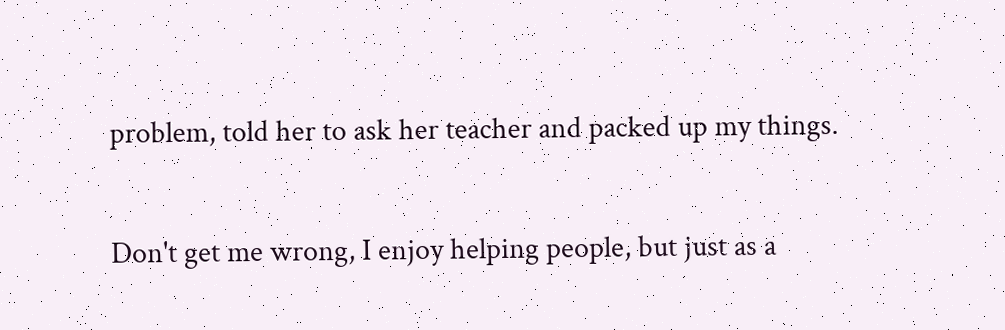problem, told her to ask her teacher and packed up my things.

Don't get me wrong, I enjoy helping people, but just as a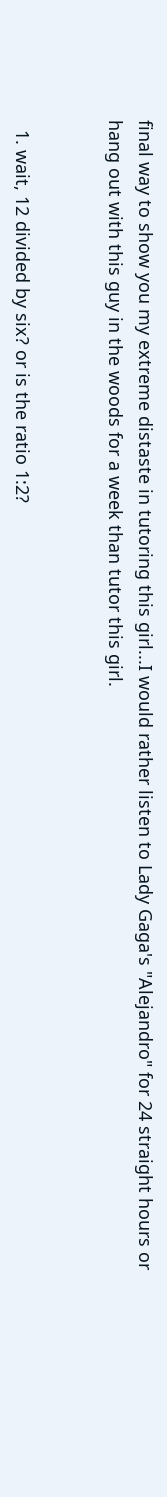final way to show you my extreme distaste in tutoring this girl...I would rather listen to Lady Gaga's "Alejandro" for 24 straight hours or hang out with this guy in the woods for a week than tutor this girl.


  1. wait, 12 divided by six? or is the ratio 1:2?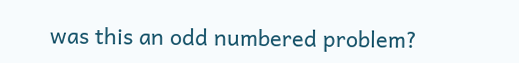was this an odd numbered problem?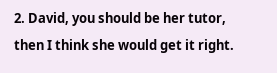2. David, you should be her tutor, then I think she would get it right.